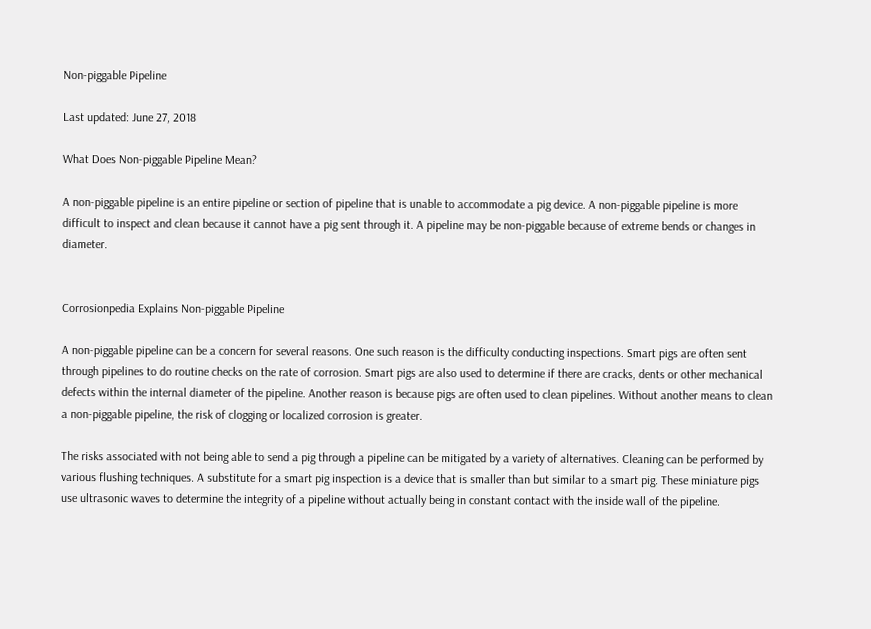Non-piggable Pipeline

Last updated: June 27, 2018

What Does Non-piggable Pipeline Mean?

A non-piggable pipeline is an entire pipeline or section of pipeline that is unable to accommodate a pig device. A non-piggable pipeline is more difficult to inspect and clean because it cannot have a pig sent through it. A pipeline may be non-piggable because of extreme bends or changes in diameter.


Corrosionpedia Explains Non-piggable Pipeline

A non-piggable pipeline can be a concern for several reasons. One such reason is the difficulty conducting inspections. Smart pigs are often sent through pipelines to do routine checks on the rate of corrosion. Smart pigs are also used to determine if there are cracks, dents or other mechanical defects within the internal diameter of the pipeline. Another reason is because pigs are often used to clean pipelines. Without another means to clean a non-piggable pipeline, the risk of clogging or localized corrosion is greater.

The risks associated with not being able to send a pig through a pipeline can be mitigated by a variety of alternatives. Cleaning can be performed by various flushing techniques. A substitute for a smart pig inspection is a device that is smaller than but similar to a smart pig. These miniature pigs use ultrasonic waves to determine the integrity of a pipeline without actually being in constant contact with the inside wall of the pipeline.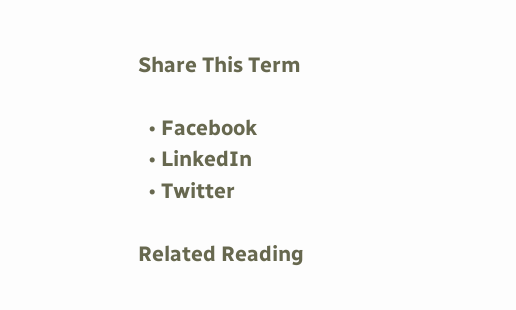Share This Term

  • Facebook
  • LinkedIn
  • Twitter

Related Reading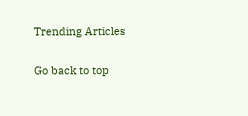Trending Articles

Go back to top